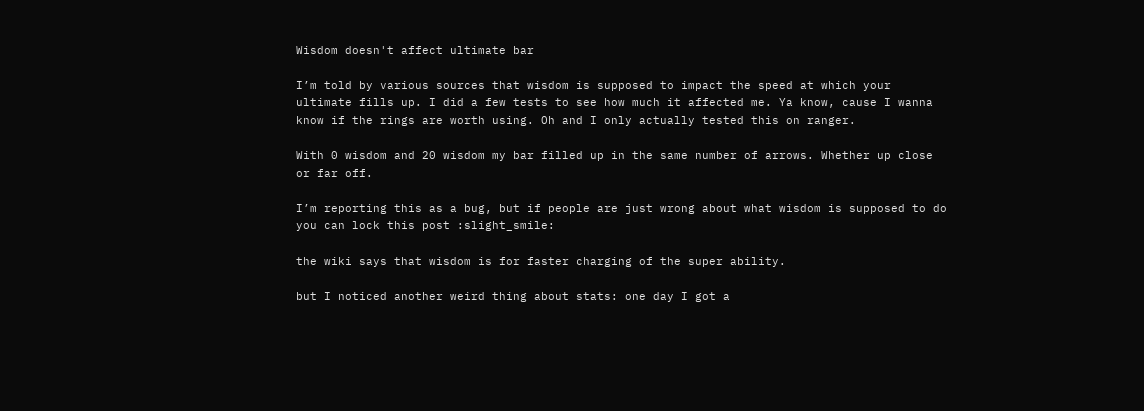Wisdom doesn't affect ultimate bar

I’m told by various sources that wisdom is supposed to impact the speed at which your ultimate fills up. I did a few tests to see how much it affected me. Ya know, cause I wanna know if the rings are worth using. Oh and I only actually tested this on ranger.

With 0 wisdom and 20 wisdom my bar filled up in the same number of arrows. Whether up close or far off.

I’m reporting this as a bug, but if people are just wrong about what wisdom is supposed to do you can lock this post :slight_smile:

the wiki says that wisdom is for faster charging of the super ability.

but I noticed another weird thing about stats: one day I got a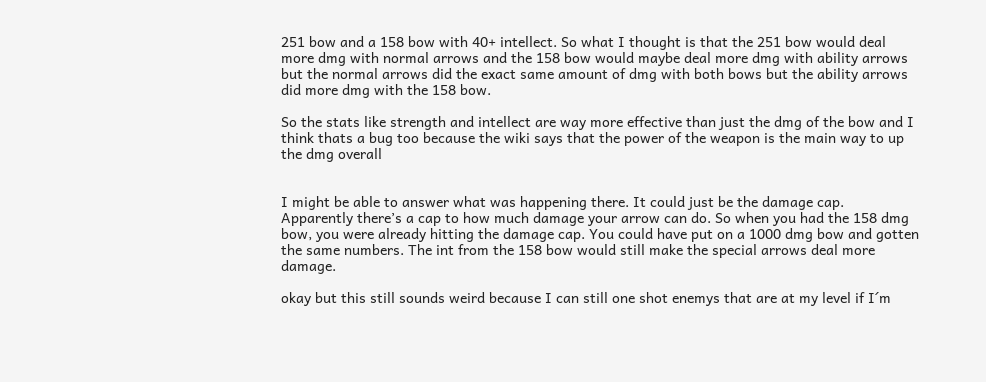251 bow and a 158 bow with 40+ intellect. So what I thought is that the 251 bow would deal more dmg with normal arrows and the 158 bow would maybe deal more dmg with ability arrows but the normal arrows did the exact same amount of dmg with both bows but the ability arrows did more dmg with the 158 bow.

So the stats like strength and intellect are way more effective than just the dmg of the bow and I think thats a bug too because the wiki says that the power of the weapon is the main way to up the dmg overall


I might be able to answer what was happening there. It could just be the damage cap. Apparently there’s a cap to how much damage your arrow can do. So when you had the 158 dmg bow, you were already hitting the damage cap. You could have put on a 1000 dmg bow and gotten the same numbers. The int from the 158 bow would still make the special arrows deal more damage.

okay but this still sounds weird because I can still one shot enemys that are at my level if I´m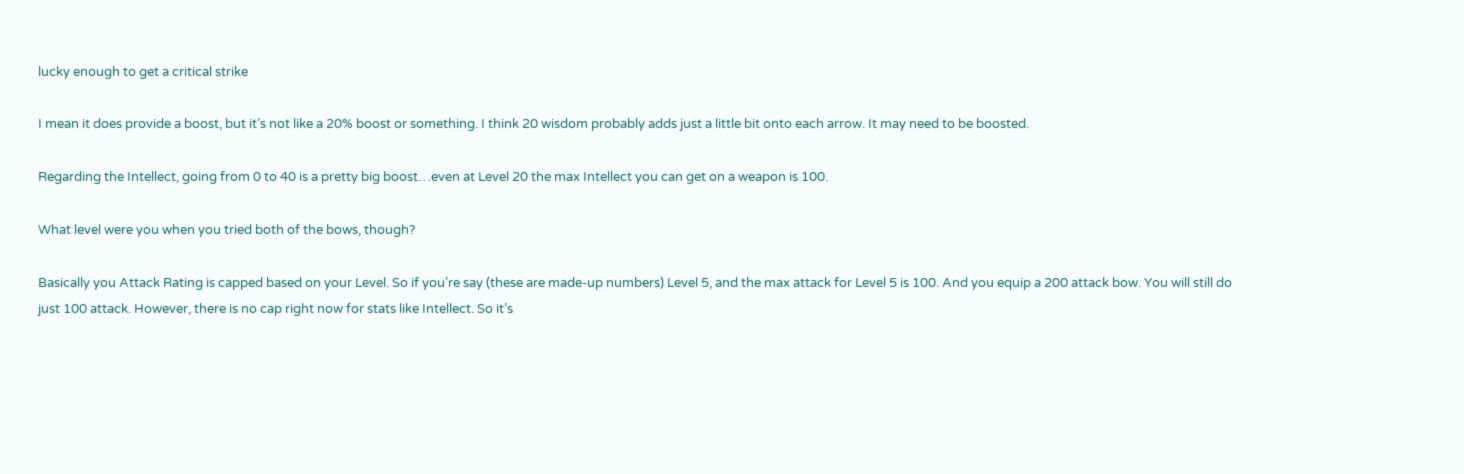lucky enough to get a critical strike

I mean it does provide a boost, but it’s not like a 20% boost or something. I think 20 wisdom probably adds just a little bit onto each arrow. It may need to be boosted.

Regarding the Intellect, going from 0 to 40 is a pretty big boost…even at Level 20 the max Intellect you can get on a weapon is 100.

What level were you when you tried both of the bows, though?

Basically you Attack Rating is capped based on your Level. So if you’re say (these are made-up numbers) Level 5, and the max attack for Level 5 is 100. And you equip a 200 attack bow. You will still do just 100 attack. However, there is no cap right now for stats like Intellect. So it’s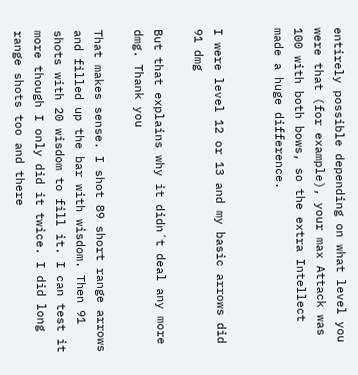entirely possible depending on what level you were that (for example), your max Attack was 100 with both bows, so the extra Intellect made a huge difference.


I were level 12 or 13 and my basic arrows did 91 dmg

But that explains why it didn´t deal any more dmg. Thank you

That makes sense. I shot 89 short range arrows and filled up the bar with wisdom. Then 91 shots with 20 wisdom to fill it. I can test it more though I only did it twice. I did long range shots too and there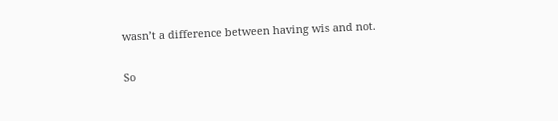wasn’t a difference between having wis and not.

So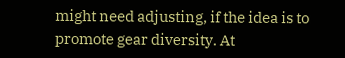might need adjusting, if the idea is to promote gear diversity. At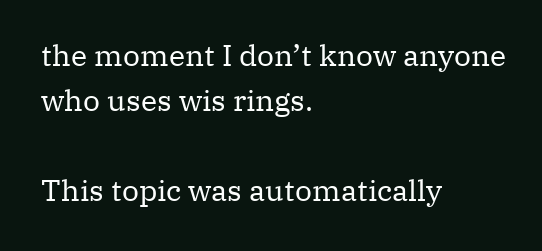the moment I don’t know anyone who uses wis rings.

This topic was automatically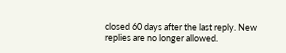closed 60 days after the last reply. New replies are no longer allowed.